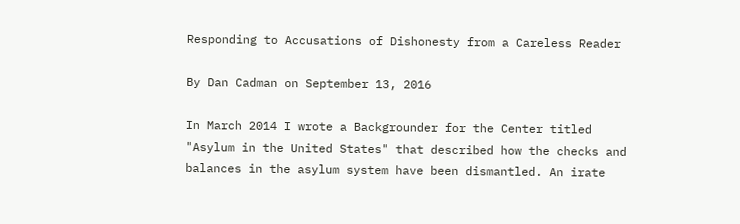Responding to Accusations of Dishonesty from a Careless Reader

By Dan Cadman on September 13, 2016

In March 2014 I wrote a Backgrounder for the Center titled "Asylum in the United States" that described how the checks and balances in the asylum system have been dismantled. An irate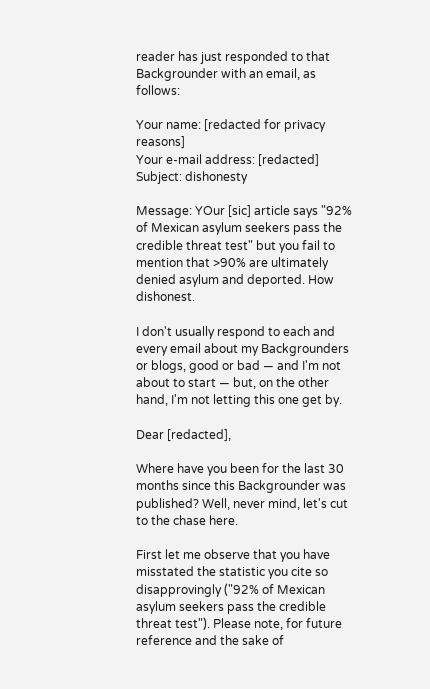reader has just responded to that Backgrounder with an email, as follows:

Your name: [redacted for privacy reasons]
Your e-mail address: [redacted]
Subject: dishonesty

Message: YOur [sic] article says "92% of Mexican asylum seekers pass the credible threat test" but you fail to mention that >90% are ultimately denied asylum and deported. How dishonest.

I don't usually respond to each and every email about my Backgrounders or blogs, good or bad — and I'm not about to start — but, on the other hand, I'm not letting this one get by.

Dear [redacted],

Where have you been for the last 30 months since this Backgrounder was published? Well, never mind, let's cut to the chase here.

First let me observe that you have misstated the statistic you cite so disapprovingly ("92% of Mexican asylum seekers pass the credible threat test"). Please note, for future reference and the sake of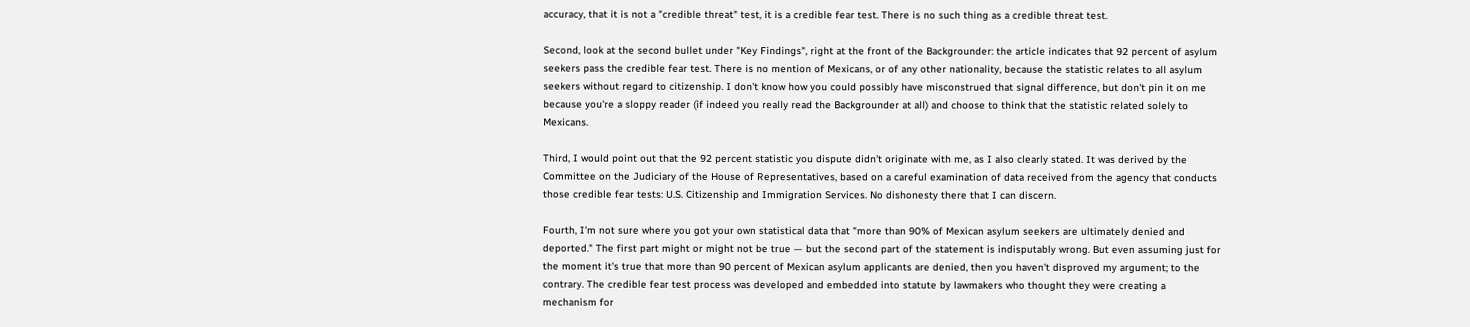accuracy, that it is not a "credible threat" test, it is a credible fear test. There is no such thing as a credible threat test.

Second, look at the second bullet under "Key Findings", right at the front of the Backgrounder: the article indicates that 92 percent of asylum seekers pass the credible fear test. There is no mention of Mexicans, or of any other nationality, because the statistic relates to all asylum seekers without regard to citizenship. I don't know how you could possibly have misconstrued that signal difference, but don't pin it on me because you're a sloppy reader (if indeed you really read the Backgrounder at all) and choose to think that the statistic related solely to Mexicans.

Third, I would point out that the 92 percent statistic you dispute didn't originate with me, as I also clearly stated. It was derived by the Committee on the Judiciary of the House of Representatives, based on a careful examination of data received from the agency that conducts those credible fear tests: U.S. Citizenship and Immigration Services. No dishonesty there that I can discern.

Fourth, I'm not sure where you got your own statistical data that "more than 90% of Mexican asylum seekers are ultimately denied and deported." The first part might or might not be true — but the second part of the statement is indisputably wrong. But even assuming just for the moment it's true that more than 90 percent of Mexican asylum applicants are denied, then you haven't disproved my argument; to the contrary. The credible fear test process was developed and embedded into statute by lawmakers who thought they were creating a mechanism for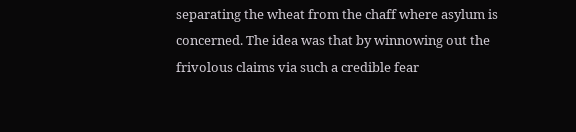separating the wheat from the chaff where asylum is concerned. The idea was that by winnowing out the frivolous claims via such a credible fear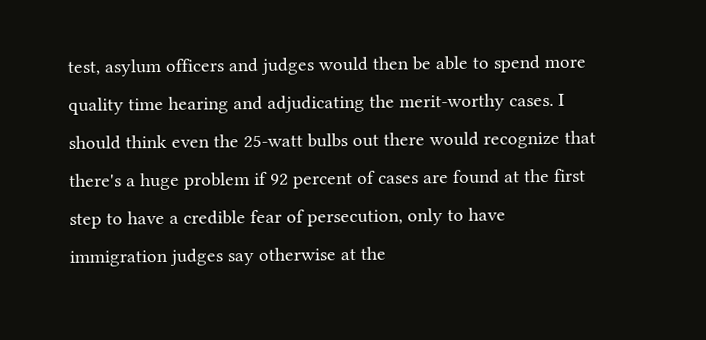test, asylum officers and judges would then be able to spend more quality time hearing and adjudicating the merit-worthy cases. I should think even the 25-watt bulbs out there would recognize that there's a huge problem if 92 percent of cases are found at the first step to have a credible fear of persecution, only to have immigration judges say otherwise at the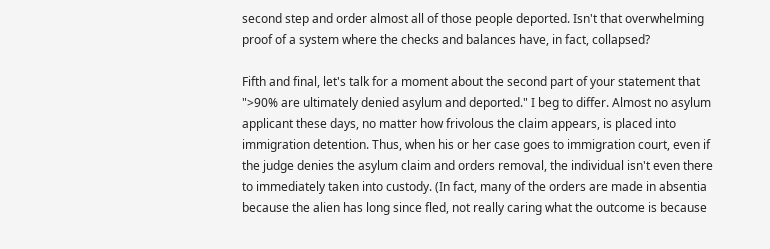second step and order almost all of those people deported. Isn't that overwhelming proof of a system where the checks and balances have, in fact, collapsed?

Fifth and final, let's talk for a moment about the second part of your statement that ">90% are ultimately denied asylum and deported." I beg to differ. Almost no asylum applicant these days, no matter how frivolous the claim appears, is placed into immigration detention. Thus, when his or her case goes to immigration court, even if the judge denies the asylum claim and orders removal, the individual isn't even there to immediately taken into custody. (In fact, many of the orders are made in absentia because the alien has long since fled, not really caring what the outcome is because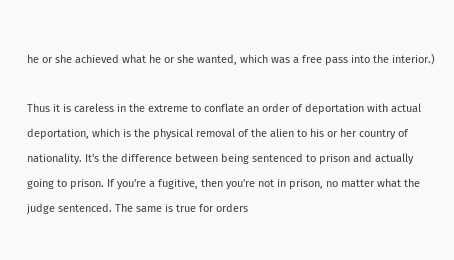he or she achieved what he or she wanted, which was a free pass into the interior.)

Thus it is careless in the extreme to conflate an order of deportation with actual deportation, which is the physical removal of the alien to his or her country of nationality. It's the difference between being sentenced to prison and actually going to prison. If you're a fugitive, then you're not in prison, no matter what the judge sentenced. The same is true for orders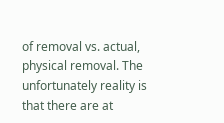of removal vs. actual, physical removal. The unfortunately reality is that there are at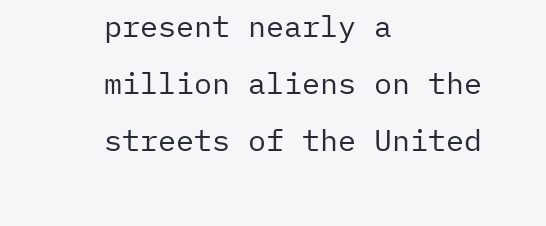present nearly a million aliens on the streets of the United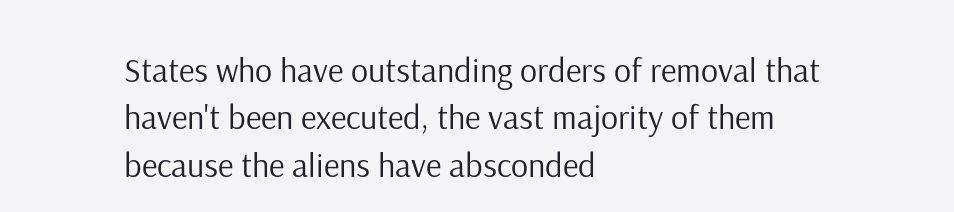States who have outstanding orders of removal that haven't been executed, the vast majority of them because the aliens have absconded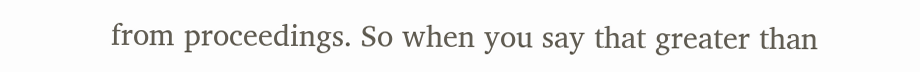from proceedings. So when you say that greater than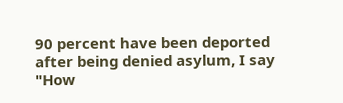90 percent have been deported after being denied asylum, I say "How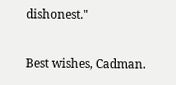dishonest."

Best wishes, Cadman.